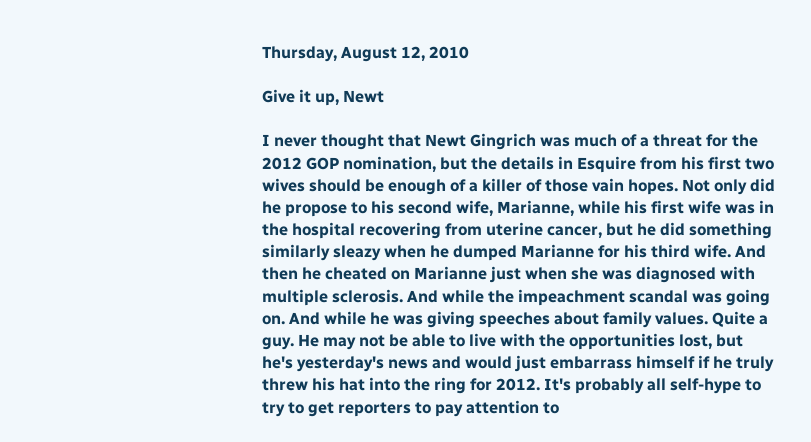Thursday, August 12, 2010

Give it up, Newt

I never thought that Newt Gingrich was much of a threat for the 2012 GOP nomination, but the details in Esquire from his first two wives should be enough of a killer of those vain hopes. Not only did he propose to his second wife, Marianne, while his first wife was in the hospital recovering from uterine cancer, but he did something similarly sleazy when he dumped Marianne for his third wife. And then he cheated on Marianne just when she was diagnosed with multiple sclerosis. And while the impeachment scandal was going on. And while he was giving speeches about family values. Quite a guy. He may not be able to live with the opportunities lost, but he's yesterday's news and would just embarrass himself if he truly threw his hat into the ring for 2012. It's probably all self-hype to try to get reporters to pay attention to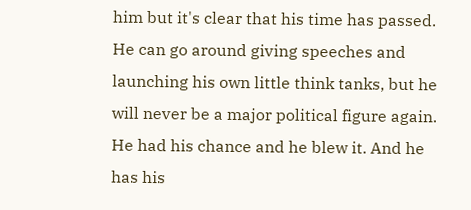him but it's clear that his time has passed. He can go around giving speeches and launching his own little think tanks, but he will never be a major political figure again. He had his chance and he blew it. And he has his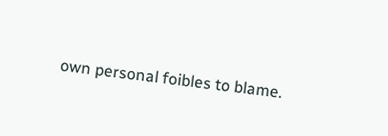own personal foibles to blame.